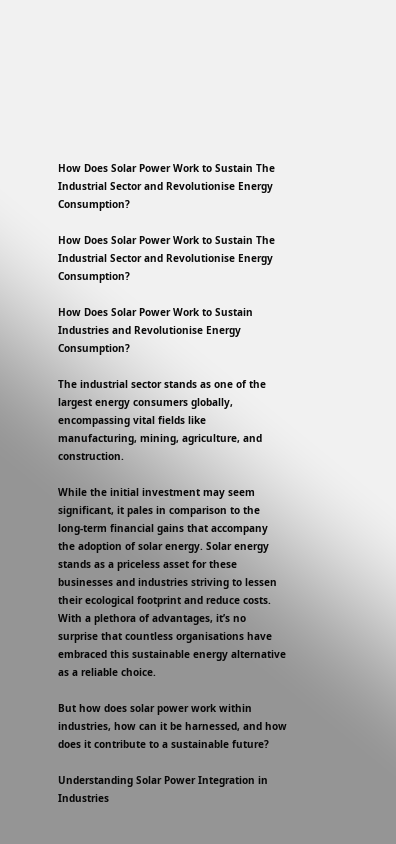How Does Solar Power Work to Sustain The Industrial Sector and Revolutionise Energy Consumption?

How Does Solar Power Work to Sustain The Industrial Sector and Revolutionise Energy Consumption?

How Does Solar Power Work to Sustain Industries and Revolutionise Energy Consumption?

The industrial sector stands as one of the largest energy consumers globally, encompassing vital fields like manufacturing, mining, agriculture, and construction.

While the initial investment may seem significant, it pales in comparison to the long-term financial gains that accompany the adoption of solar energy. Solar energy stands as a priceless asset for these businesses and industries striving to lessen their ecological footprint and reduce costs. With a plethora of advantages, it’s no surprise that countless organisations have embraced this sustainable energy alternative as a reliable choice.

But how does solar power work within industries, how can it be harnessed, and how does it contribute to a sustainable future?

Understanding Solar Power Integration in Industries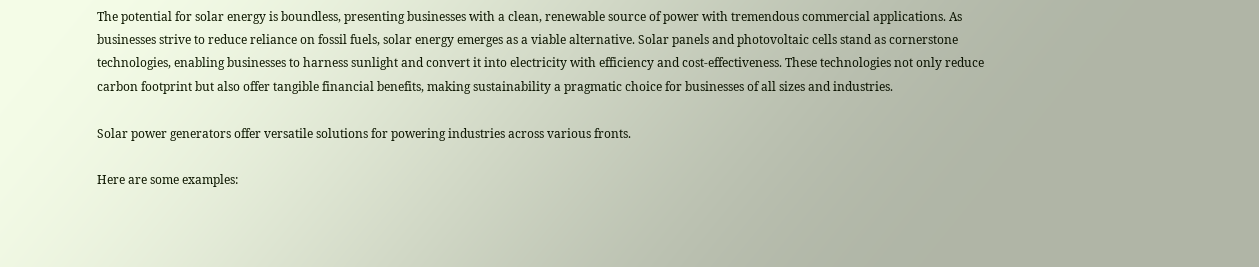The potential for solar energy is boundless, presenting businesses with a clean, renewable source of power with tremendous commercial applications. As businesses strive to reduce reliance on fossil fuels, solar energy emerges as a viable alternative. Solar panels and photovoltaic cells stand as cornerstone technologies, enabling businesses to harness sunlight and convert it into electricity with efficiency and cost-effectiveness. These technologies not only reduce carbon footprint but also offer tangible financial benefits, making sustainability a pragmatic choice for businesses of all sizes and industries.

Solar power generators offer versatile solutions for powering industries across various fronts.

Here are some examples: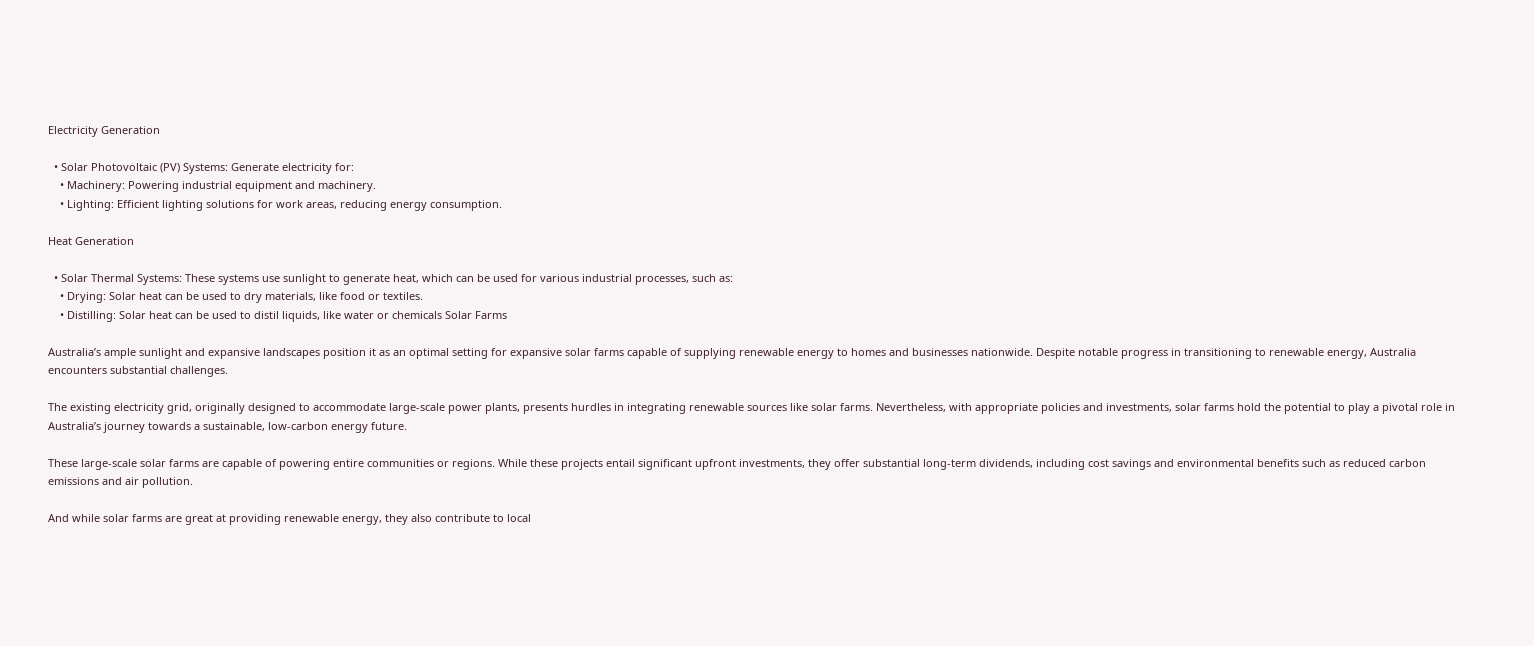Electricity Generation

  • Solar Photovoltaic (PV) Systems: Generate electricity for:
    • Machinery: Powering industrial equipment and machinery.
    • Lighting: Efficient lighting solutions for work areas, reducing energy consumption.

Heat Generation

  • Solar Thermal Systems: These systems use sunlight to generate heat, which can be used for various industrial processes, such as:
    • Drying: Solar heat can be used to dry materials, like food or textiles.
    • Distilling: Solar heat can be used to distil liquids, like water or chemicals Solar Farms

Australia’s ample sunlight and expansive landscapes position it as an optimal setting for expansive solar farms capable of supplying renewable energy to homes and businesses nationwide. Despite notable progress in transitioning to renewable energy, Australia encounters substantial challenges.

The existing electricity grid, originally designed to accommodate large-scale power plants, presents hurdles in integrating renewable sources like solar farms. Nevertheless, with appropriate policies and investments, solar farms hold the potential to play a pivotal role in Australia’s journey towards a sustainable, low-carbon energy future.

These large-scale solar farms are capable of powering entire communities or regions. While these projects entail significant upfront investments, they offer substantial long-term dividends, including cost savings and environmental benefits such as reduced carbon emissions and air pollution.

And while solar farms are great at providing renewable energy, they also contribute to local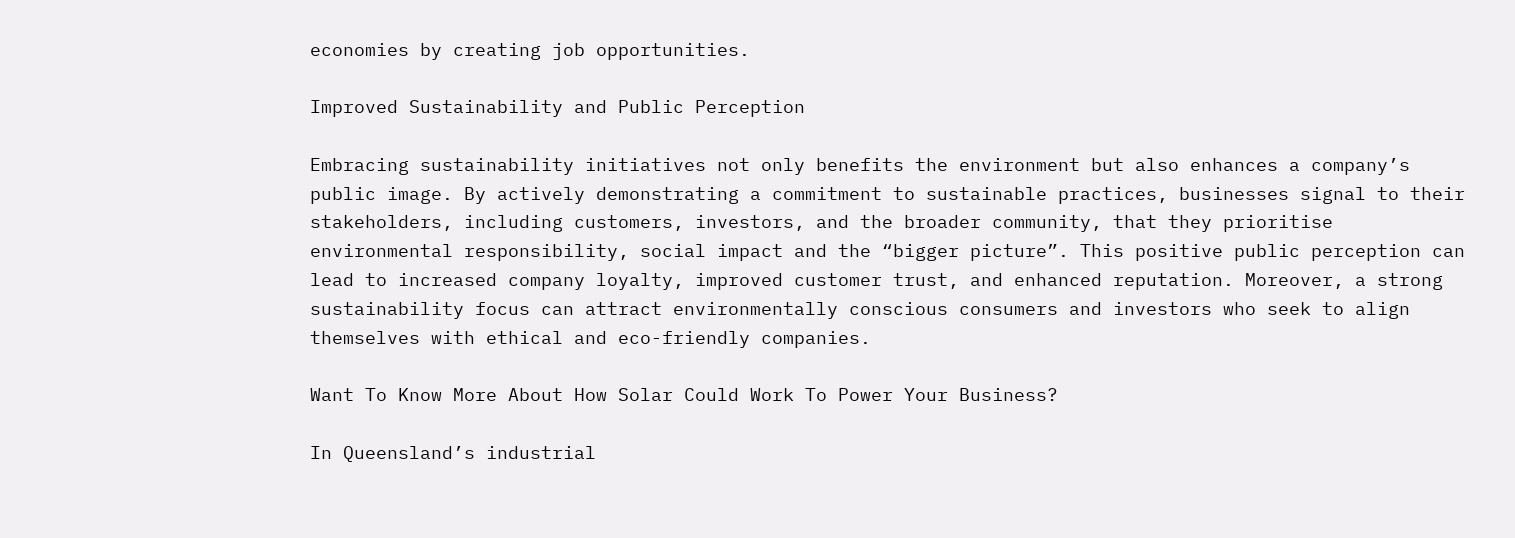economies by creating job opportunities.

Improved Sustainability and Public Perception

Embracing sustainability initiatives not only benefits the environment but also enhances a company’s public image. By actively demonstrating a commitment to sustainable practices, businesses signal to their stakeholders, including customers, investors, and the broader community, that they prioritise environmental responsibility, social impact and the “bigger picture”. This positive public perception can lead to increased company loyalty, improved customer trust, and enhanced reputation. Moreover, a strong sustainability focus can attract environmentally conscious consumers and investors who seek to align themselves with ethical and eco-friendly companies.

Want To Know More About How Solar Could Work To Power Your Business?

In Queensland’s industrial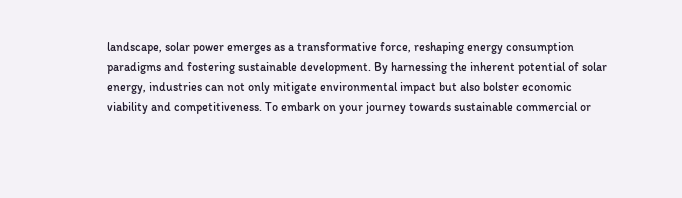landscape, solar power emerges as a transformative force, reshaping energy consumption paradigms and fostering sustainable development. By harnessing the inherent potential of solar energy, industries can not only mitigate environmental impact but also bolster economic viability and competitiveness. To embark on your journey towards sustainable commercial or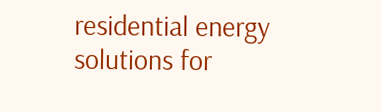residential energy solutions for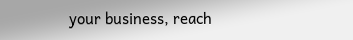your business, reach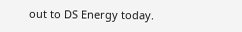out to DS Energy today.